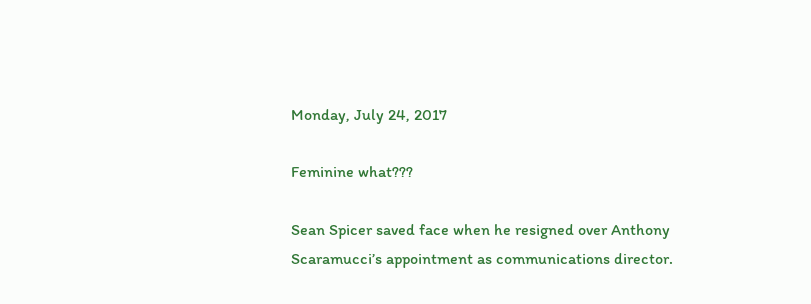Monday, July 24, 2017

Feminine what???

Sean Spicer saved face when he resigned over Anthony Scaramucci’s appointment as communications director.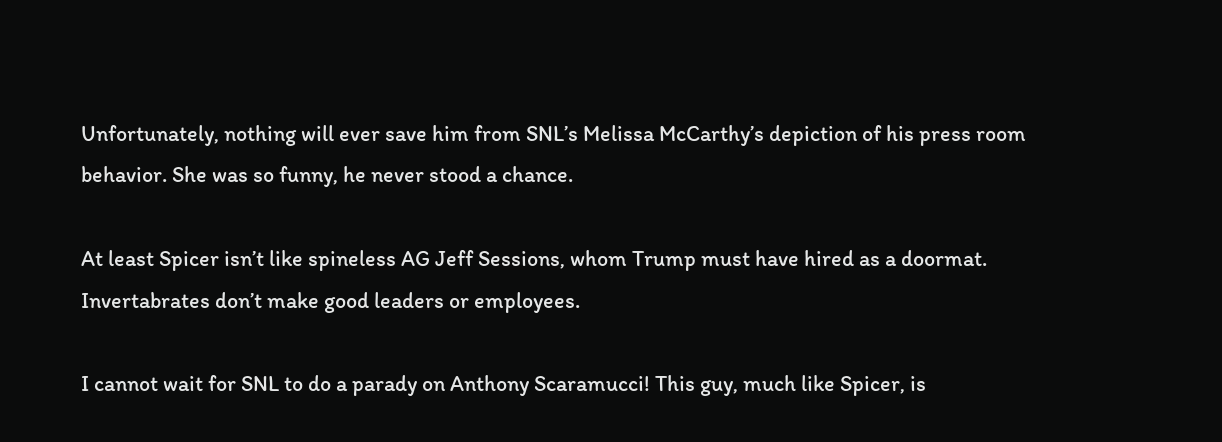Unfortunately, nothing will ever save him from SNL’s Melissa McCarthy’s depiction of his press room behavior. She was so funny, he never stood a chance.

At least Spicer isn’t like spineless AG Jeff Sessions, whom Trump must have hired as a doormat. Invertabrates don’t make good leaders or employees.

I cannot wait for SNL to do a parady on Anthony Scaramucci! This guy, much like Spicer, is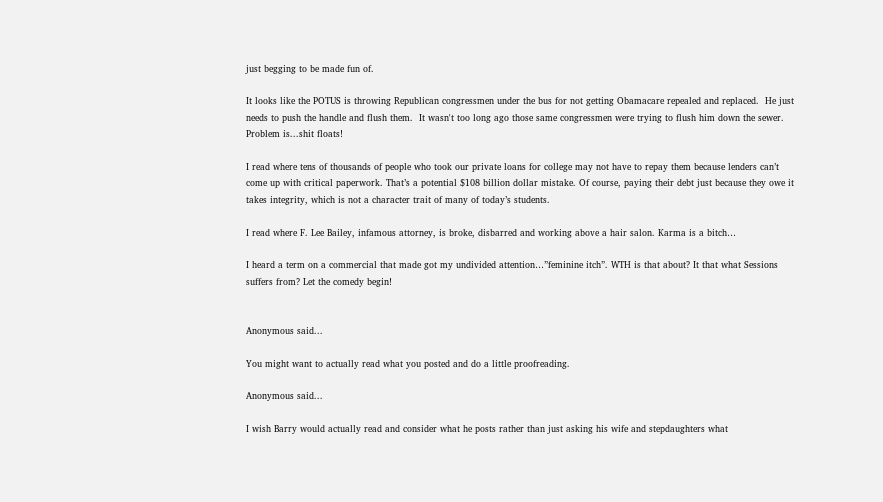just begging to be made fun of.

It looks like the POTUS is throwing Republican congressmen under the bus for not getting Obamacare repealed and replaced.  He just needs to push the handle and flush them.  It wasn't too long ago those same congressmen were trying to flush him down the sewer.  Problem is...shit floats!

I read where tens of thousands of people who took our private loans for college may not have to repay them because lenders can’t come up with critical paperwork. That’s a potential $108 billion dollar mistake. Of course, paying their debt just because they owe it takes integrity, which is not a character trait of many of today’s students.

I read where F. Lee Bailey, infamous attorney, is broke, disbarred and working above a hair salon. Karma is a bitch…

I heard a term on a commercial that made got my undivided attention…”feminine itch”. WTH is that about? It that what Sessions suffers from? Let the comedy begin!


Anonymous said...

You might want to actually read what you posted and do a little proofreading.

Anonymous said...

I wish Barry would actually read and consider what he posts rather than just asking his wife and stepdaughters what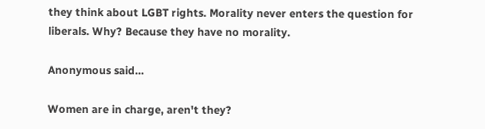they think about LGBT rights. Morality never enters the question for liberals. Why? Because they have no morality.

Anonymous said...

Women are in charge, aren't they?